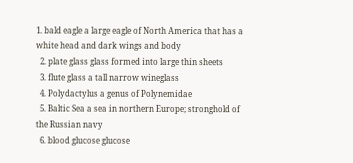1. bald eagle a large eagle of North America that has a white head and dark wings and body
  2. plate glass glass formed into large thin sheets
  3. flute glass a tall narrow wineglass
  4. Polydactylus a genus of Polynemidae
  5. Baltic Sea a sea in northern Europe; stronghold of the Russian navy
  6. blood glucose glucose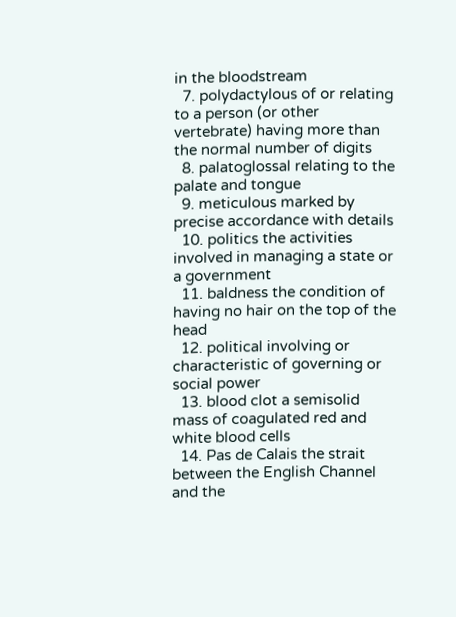in the bloodstream
  7. polydactylous of or relating to a person (or other vertebrate) having more than the normal number of digits
  8. palatoglossal relating to the palate and tongue
  9. meticulous marked by precise accordance with details
  10. politics the activities involved in managing a state or a government
  11. baldness the condition of having no hair on the top of the head
  12. political involving or characteristic of governing or social power
  13. blood clot a semisolid mass of coagulated red and white blood cells
  14. Pas de Calais the strait between the English Channel and the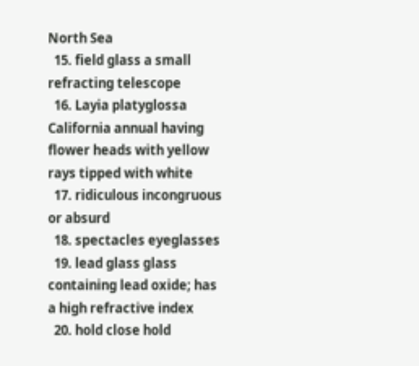North Sea
  15. field glass a small refracting telescope
  16. Layia platyglossa California annual having flower heads with yellow rays tipped with white
  17. ridiculous incongruous or absurd
  18. spectacles eyeglasses
  19. lead glass glass containing lead oxide; has a high refractive index
  20. hold close hold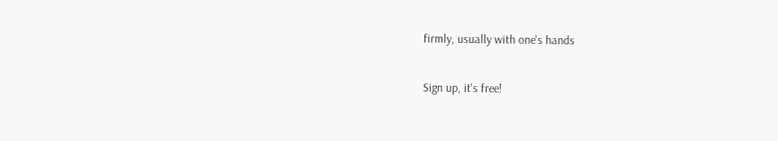firmly, usually with one's hands

Sign up, it's free!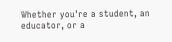Whether you're a student, an educator, or a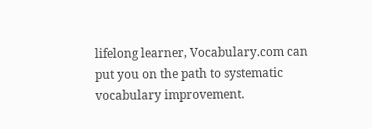lifelong learner, Vocabulary.com can put you on the path to systematic vocabulary improvement.